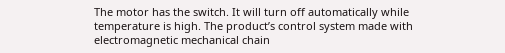The motor has the switch. It will turn off automatically while temperature is high. The product’s control system made with electromagnetic mechanical chain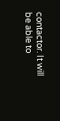contactor. It will be able to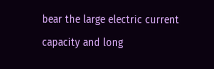bear the large electric current capacity and long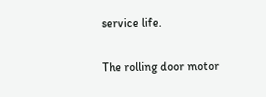service life.

The rolling door motor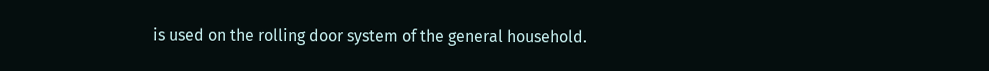is used on the rolling door system of the general household.